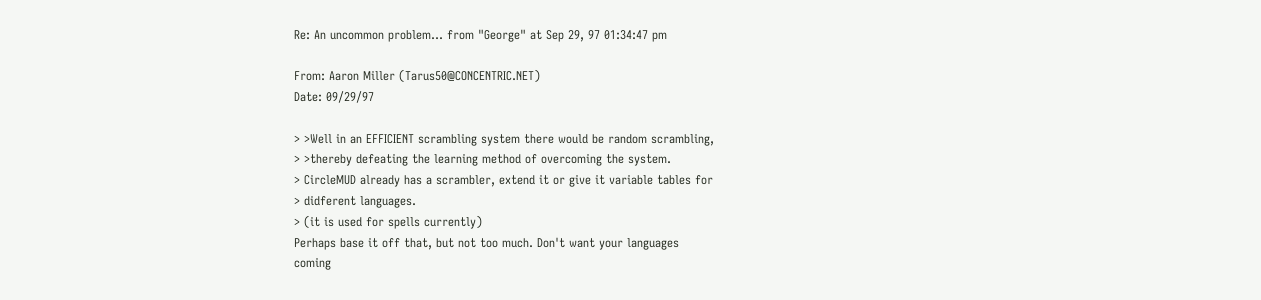Re: An uncommon problem... from "George" at Sep 29, 97 01:34:47 pm

From: Aaron Miller (Tarus50@CONCENTRIC.NET)
Date: 09/29/97

> >Well in an EFFICIENT scrambling system there would be random scrambling,
> >thereby defeating the learning method of overcoming the system.
> CircleMUD already has a scrambler, extend it or give it variable tables for
> didferent languages.
> (it is used for spells currently)
Perhaps base it off that, but not too much. Don't want your languages
coming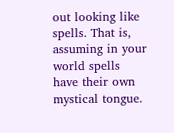out looking like spells. That is, assuming in your world spells
have their own mystical tongue.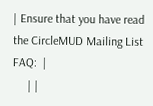| Ensure that you have read the CircleMUD Mailing List FAQ:  |
     | |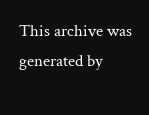This archive was generated by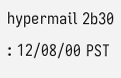hypermail 2b30 : 12/08/00 PST